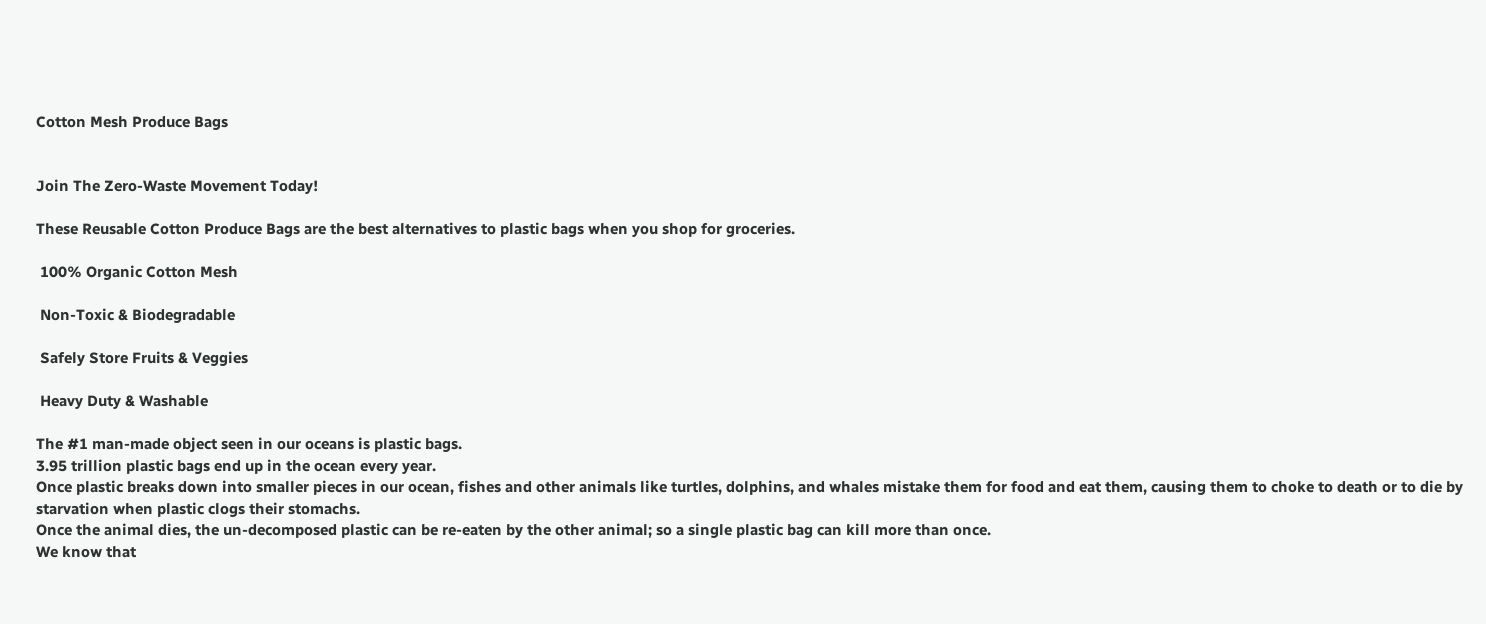Cotton Mesh Produce Bags


Join The Zero-Waste Movement Today!

These Reusable Cotton Produce Bags are the best alternatives to plastic bags when you shop for groceries.

 100% Organic Cotton Mesh

 Non-Toxic & Biodegradable

 Safely Store Fruits & Veggies

 Heavy Duty & Washable

The #1 man-made object seen in our oceans is plastic bags.
3.95 trillion plastic bags end up in the ocean every year.
Once plastic breaks down into smaller pieces in our ocean, fishes and other animals like turtles, dolphins, and whales mistake them for food and eat them, causing them to choke to death or to die by starvation when plastic clogs their stomachs.
Once the animal dies, the un-decomposed plastic can be re-eaten by the other animal; so a single plastic bag can kill more than once.
We know that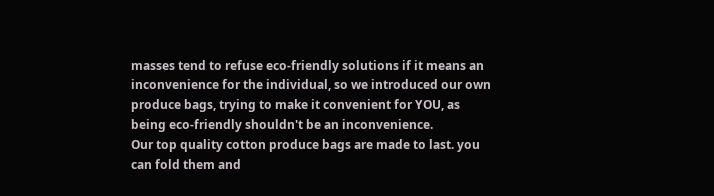masses tend to refuse eco-friendly solutions if it means an inconvenience for the individual, so we introduced our own produce bags, trying to make it convenient for YOU, as being eco-friendly shouldn't be an inconvenience.
Our top quality cotton produce bags are made to last. you can fold them and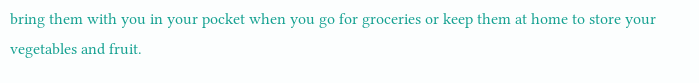bring them with you in your pocket when you go for groceries or keep them at home to store your vegetables and fruit.